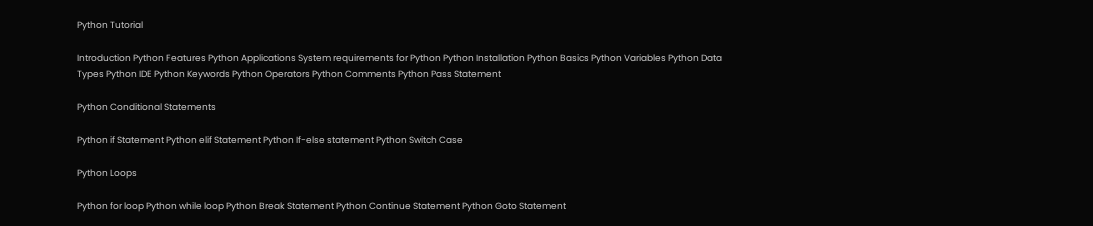Python Tutorial

Introduction Python Features Python Applications System requirements for Python Python Installation Python Basics Python Variables Python Data Types Python IDE Python Keywords Python Operators Python Comments Python Pass Statement

Python Conditional Statements

Python if Statement Python elif Statement Python If-else statement Python Switch Case

Python Loops

Python for loop Python while loop Python Break Statement Python Continue Statement Python Goto Statement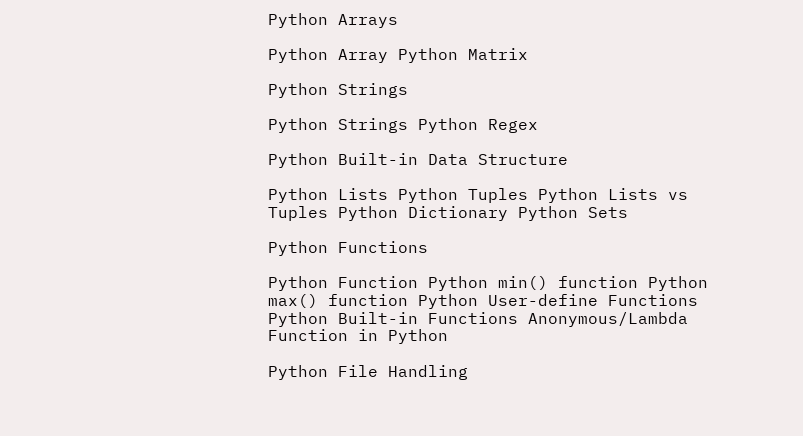Python Arrays

Python Array Python Matrix

Python Strings

Python Strings Python Regex

Python Built-in Data Structure

Python Lists Python Tuples Python Lists vs Tuples Python Dictionary Python Sets

Python Functions

Python Function Python min() function Python max() function Python User-define Functions Python Built-in Functions Anonymous/Lambda Function in Python

Python File Handling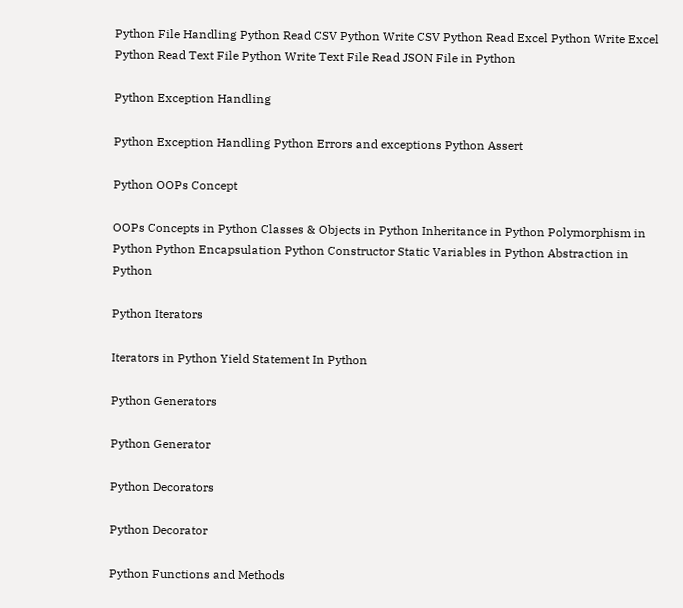Python File Handling Python Read CSV Python Write CSV Python Read Excel Python Write Excel Python Read Text File Python Write Text File Read JSON File in Python

Python Exception Handling

Python Exception Handling Python Errors and exceptions Python Assert

Python OOPs Concept

OOPs Concepts in Python Classes & Objects in Python Inheritance in Python Polymorphism in Python Python Encapsulation Python Constructor Static Variables in Python Abstraction in Python

Python Iterators

Iterators in Python Yield Statement In Python

Python Generators

Python Generator

Python Decorators

Python Decorator

Python Functions and Methods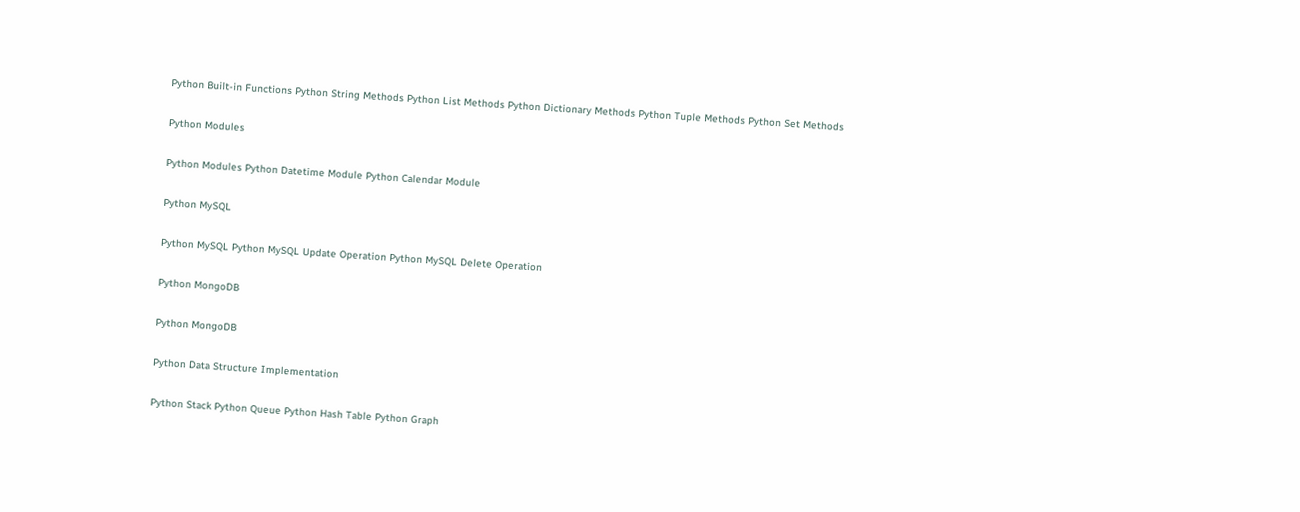Python Built-in Functions Python String Methods Python List Methods Python Dictionary Methods Python Tuple Methods Python Set Methods

Python Modules

Python Modules Python Datetime Module Python Calendar Module

Python MySQL

Python MySQL Python MySQL Update Operation Python MySQL Delete Operation

Python MongoDB

Python MongoDB

Python Data Structure Implementation

Python Stack Python Queue Python Hash Table Python Graph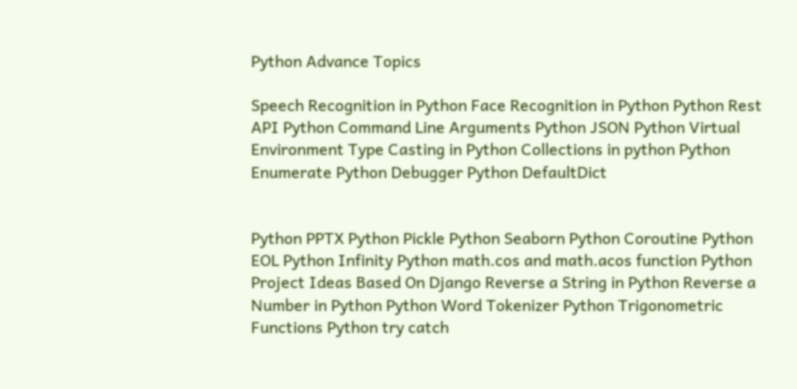Python Advance Topics

Speech Recognition in Python Face Recognition in Python Python Rest API Python Command Line Arguments Python JSON Python Virtual Environment Type Casting in Python Collections in python Python Enumerate Python Debugger Python DefaultDict


Python PPTX Python Pickle Python Seaborn Python Coroutine Python EOL Python Infinity Python math.cos and math.acos function Python Project Ideas Based On Django Reverse a String in Python Reverse a Number in Python Python Word Tokenizer Python Trigonometric Functions Python try catch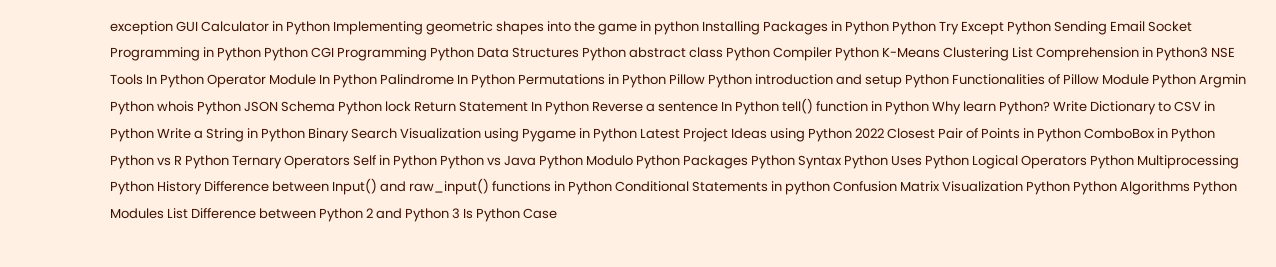exception GUI Calculator in Python Implementing geometric shapes into the game in python Installing Packages in Python Python Try Except Python Sending Email Socket Programming in Python Python CGI Programming Python Data Structures Python abstract class Python Compiler Python K-Means Clustering List Comprehension in Python3 NSE Tools In Python Operator Module In Python Palindrome In Python Permutations in Python Pillow Python introduction and setup Python Functionalities of Pillow Module Python Argmin Python whois Python JSON Schema Python lock Return Statement In Python Reverse a sentence In Python tell() function in Python Why learn Python? Write Dictionary to CSV in Python Write a String in Python Binary Search Visualization using Pygame in Python Latest Project Ideas using Python 2022 Closest Pair of Points in Python ComboBox in Python Python vs R Python Ternary Operators Self in Python Python vs Java Python Modulo Python Packages Python Syntax Python Uses Python Logical Operators Python Multiprocessing Python History Difference between Input() and raw_input() functions in Python Conditional Statements in python Confusion Matrix Visualization Python Python Algorithms Python Modules List Difference between Python 2 and Python 3 Is Python Case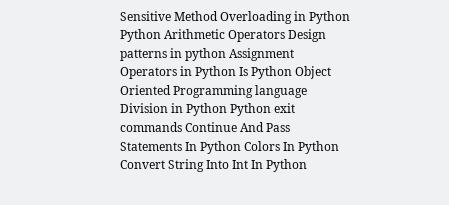Sensitive Method Overloading in Python Python Arithmetic Operators Design patterns in python Assignment Operators in Python Is Python Object Oriented Programming language Division in Python Python exit commands Continue And Pass Statements In Python Colors In Python Convert String Into Int In Python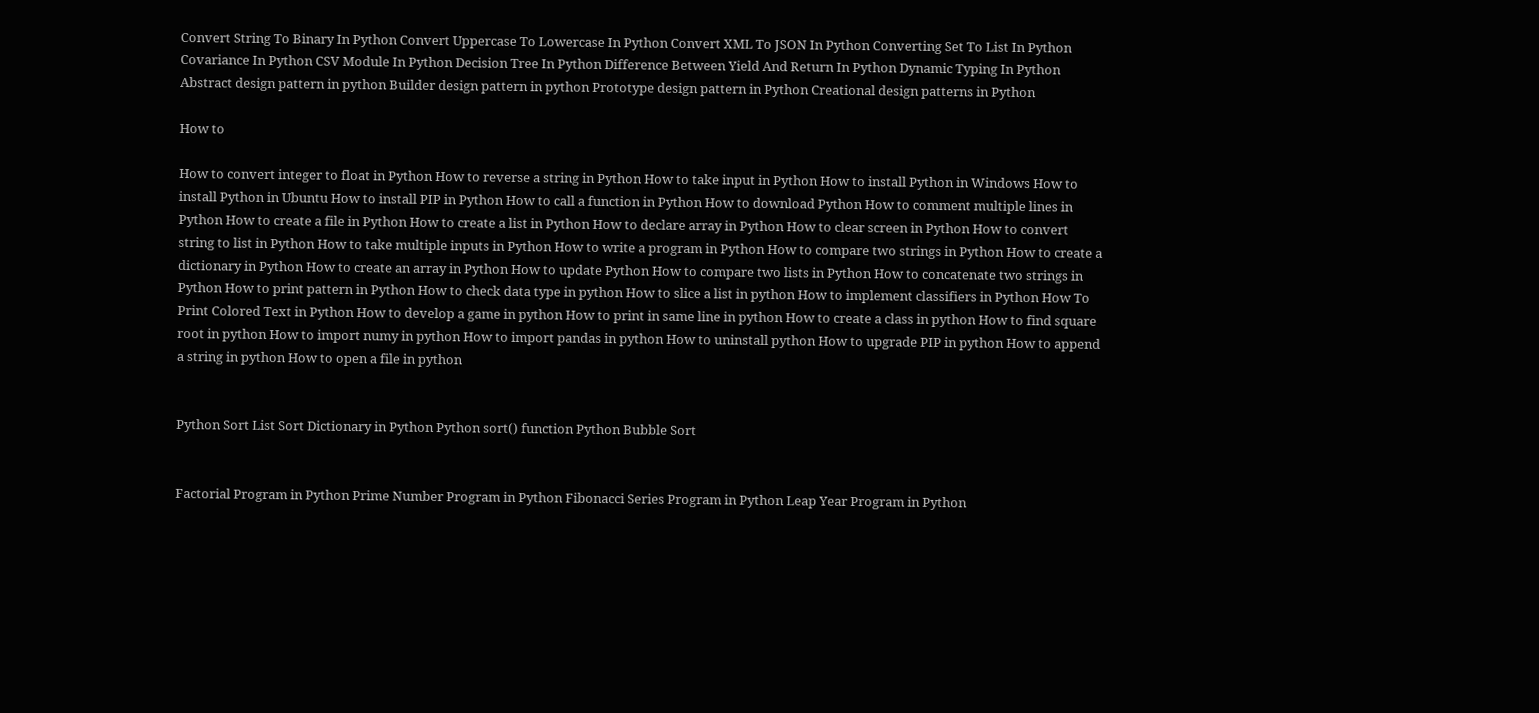Convert String To Binary In Python Convert Uppercase To Lowercase In Python Convert XML To JSON In Python Converting Set To List In Python Covariance In Python CSV Module In Python Decision Tree In Python Difference Between Yield And Return In Python Dynamic Typing In Python Abstract design pattern in python Builder design pattern in python Prototype design pattern in Python Creational design patterns in Python

How to

How to convert integer to float in Python How to reverse a string in Python How to take input in Python How to install Python in Windows How to install Python in Ubuntu How to install PIP in Python How to call a function in Python How to download Python How to comment multiple lines in Python How to create a file in Python How to create a list in Python How to declare array in Python How to clear screen in Python How to convert string to list in Python How to take multiple inputs in Python How to write a program in Python How to compare two strings in Python How to create a dictionary in Python How to create an array in Python How to update Python How to compare two lists in Python How to concatenate two strings in Python How to print pattern in Python How to check data type in python How to slice a list in python How to implement classifiers in Python How To Print Colored Text in Python How to develop a game in python How to print in same line in python How to create a class in python How to find square root in python How to import numy in python How to import pandas in python How to uninstall python How to upgrade PIP in python How to append a string in python How to open a file in python


Python Sort List Sort Dictionary in Python Python sort() function Python Bubble Sort


Factorial Program in Python Prime Number Program in Python Fibonacci Series Program in Python Leap Year Program in Python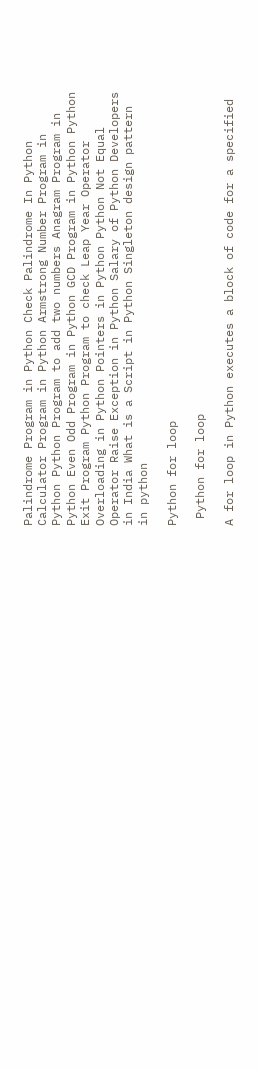Palindrome Program in Python Check Palindrome In Python Calculator Program in Python Armstrong Number Program in Python Python Program to add two numbers Anagram Program in Python Even Odd Program in Python GCD Program in Python Python Exit Program Python Program to check Leap Year Operator Overloading in Python Pointers in Python Python Not Equal Operator Raise Exception in Python Salary of Python Developers in India What is a Script in Python Singleton design pattern in python

Python for loop

 Python for loop

A for loop in Python executes a block of code for a specified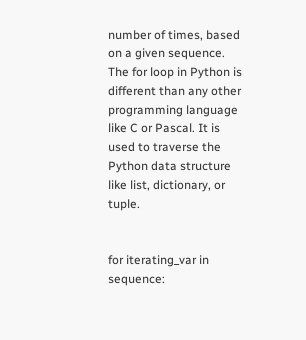number of times, based on a given sequence. The for loop in Python is different than any other programming language like C or Pascal. It is used to traverse the Python data structure like list, dictionary, or tuple.


for iterating_var in sequence: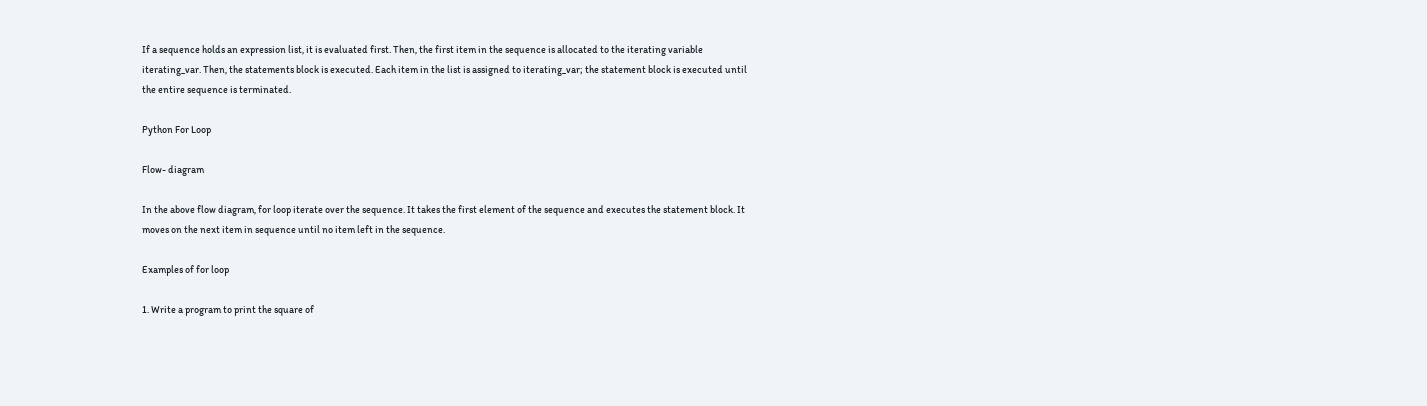If a sequence holds an expression list, it is evaluated first. Then, the first item in the sequence is allocated to the iterating variable iterating_var. Then, the statements block is executed. Each item in the list is assigned to iterating_var; the statement block is executed until the entire sequence is terminated.

Python For Loop

Flow- diagram

In the above flow diagram, for loop iterate over the sequence. It takes the first element of the sequence and executes the statement block. It moves on the next item in sequence until no item left in the sequence.

Examples of for loop

1. Write a program to print the square of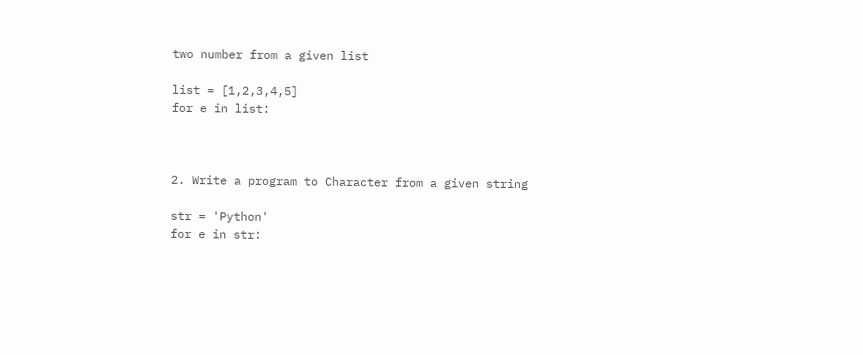two number from a given list

list = [1,2,3,4,5]
for e in list:



2. Write a program to Character from a given string

str = 'Python'
for e in str: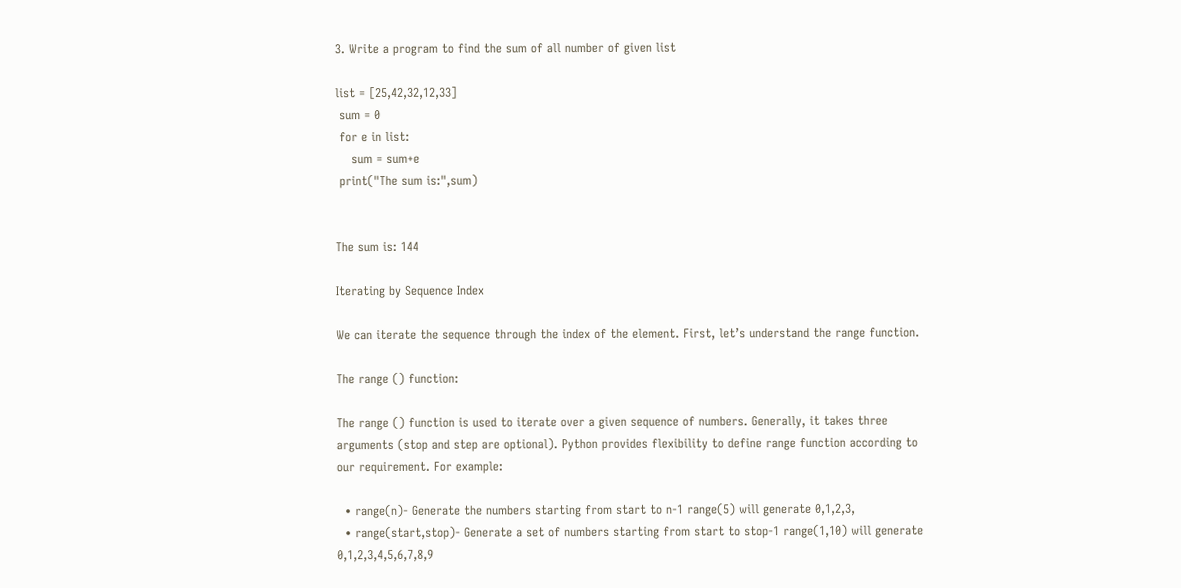3. Write a program to find the sum of all number of given list

list = [25,42,32,12,33]
 sum = 0
 for e in list:
    sum = sum+e
 print("The sum is:",sum)


The sum is: 144

Iterating by Sequence Index

We can iterate the sequence through the index of the element. First, let’s understand the range function.

The range () function:

The range () function is used to iterate over a given sequence of numbers. Generally, it takes three arguments (stop and step are optional). Python provides flexibility to define range function according to our requirement. For example:

  • range(n)- Generate the numbers starting from start to n-1 range(5) will generate 0,1,2,3,
  • range(start,stop)- Generate a set of numbers starting from start to stop-1 range(1,10) will generate 0,1,2,3,4,5,6,7,8,9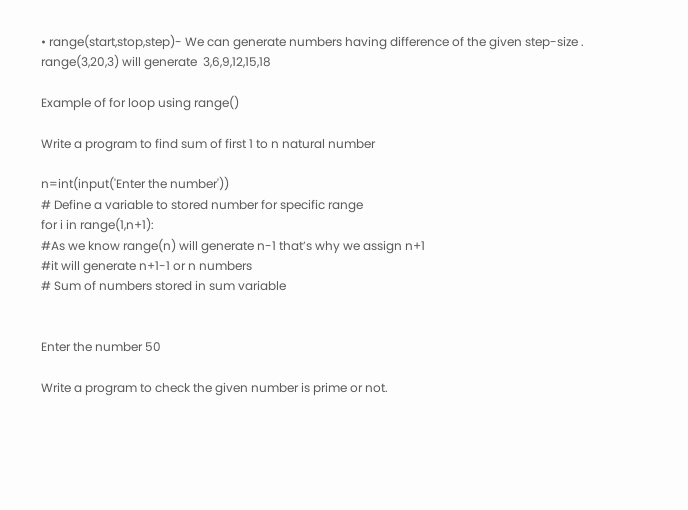• range(start,stop,step)- We can generate numbers having difference of the given step-size . range(3,20,3) will generate  3,6,9,12,15,18

Example of for loop using range()

Write a program to find sum of first 1 to n natural number

n=int(input('Enter the number'))
# Define a variable to stored number for specific range
for i in range(1,n+1):
#As we know range(n) will generate n-1 that’s why we assign n+1
#it will generate n+1-1 or n numbers
# Sum of numbers stored in sum variable


Enter the number 50

Write a program to check the given number is prime or not.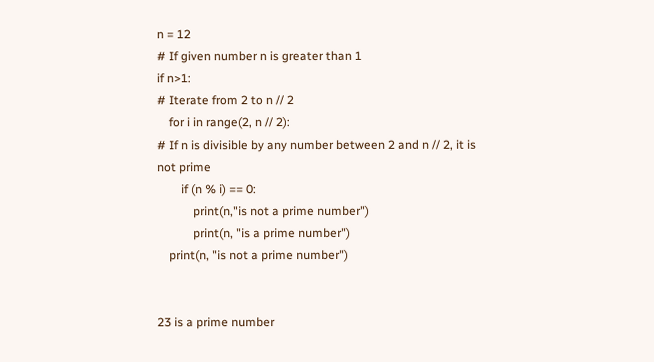n = 12
# If given number n is greater than 1
if n>1:
# Iterate from 2 to n // 2
    for i in range(2, n // 2):
# If n is divisible by any number between 2 and n // 2, it is not prime
        if (n % i) == 0:
            print(n,"is not a prime number")
            print(n, "is a prime number")
    print(n, "is not a prime number")


23 is a prime number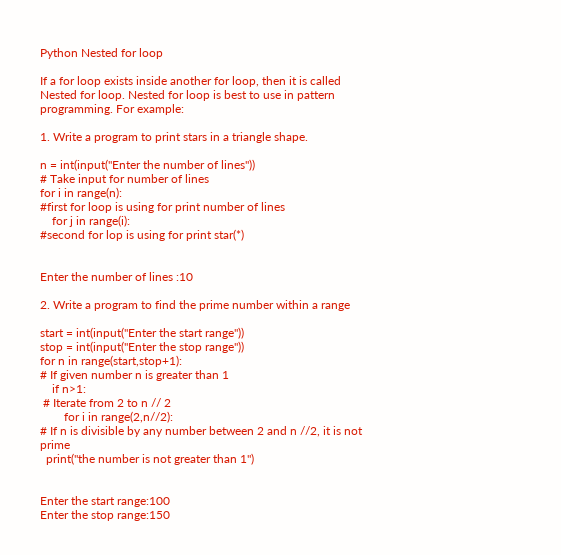Python Nested for loop

If a for loop exists inside another for loop, then it is called Nested for loop. Nested for loop is best to use in pattern programming. For example:

1. Write a program to print stars in a triangle shape.

n = int(input("Enter the number of lines"))
# Take input for number of lines
for i in range(n):
#first for loop is using for print number of lines
    for j in range(i):
#second for lop is using for print star(*)


Enter the number of lines :10

2. Write a program to find the prime number within a range

start = int(input("Enter the start range"))
stop = int(input("Enter the stop range"))
for n in range(start,stop+1):
# If given number n is greater than 1
    if n>1:
 # Iterate from 2 to n // 2
        for i in range(2,n//2):
# If n is divisible by any number between 2 and n //2, it is not prime
  print("the number is not greater than 1")


Enter the start range:100
Enter the stop range:150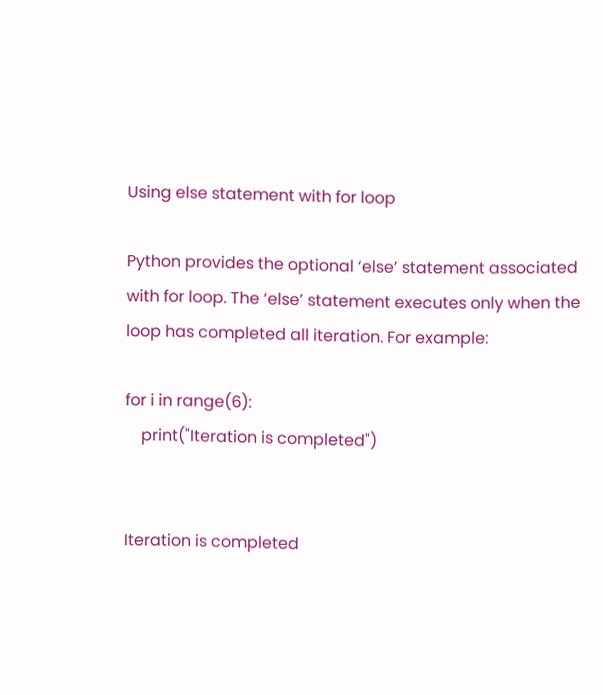Using else statement with for loop

Python provides the optional ‘else’ statement associated with for loop. The ‘else’ statement executes only when the loop has completed all iteration. For example:

for i in range(6):
    print("Iteration is completed")


Iteration is completed